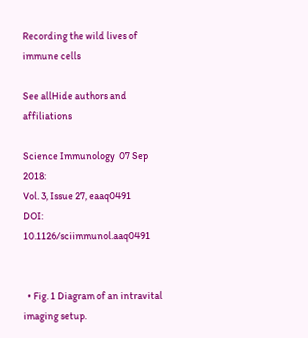Recording the wild lives of immune cells

See allHide authors and affiliations

Science Immunology  07 Sep 2018:
Vol. 3, Issue 27, eaaq0491
DOI: 10.1126/sciimmunol.aaq0491


  • Fig. 1 Diagram of an intravital imaging setup.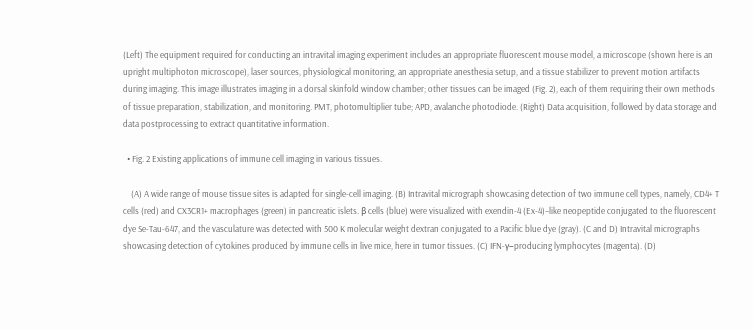(Left) The equipment required for conducting an intravital imaging experiment includes an appropriate fluorescent mouse model, a microscope (shown here is an upright multiphoton microscope), laser sources, physiological monitoring, an appropriate anesthesia setup, and a tissue stabilizer to prevent motion artifacts during imaging. This image illustrates imaging in a dorsal skinfold window chamber; other tissues can be imaged (Fig. 2), each of them requiring their own methods of tissue preparation, stabilization, and monitoring. PMT, photomultiplier tube; APD, avalanche photodiode. (Right) Data acquisition, followed by data storage and data postprocessing to extract quantitative information.

  • Fig. 2 Existing applications of immune cell imaging in various tissues.

    (A) A wide range of mouse tissue sites is adapted for single-cell imaging. (B) Intravital micrograph showcasing detection of two immune cell types, namely, CD4+ T cells (red) and CX3CR1+ macrophages (green) in pancreatic islets. β cells (blue) were visualized with exendin-4 (Ex-4)–like neopeptide conjugated to the fluorescent dye Se-Tau-647, and the vasculature was detected with 500 K molecular weight dextran conjugated to a Pacific blue dye (gray). (C and D) Intravital micrographs showcasing detection of cytokines produced by immune cells in live mice, here in tumor tissues. (C) IFN-γ–producing lymphocytes (magenta). (D)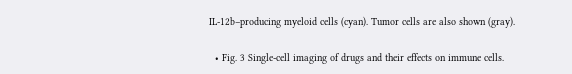IL-12b–producing myeloid cells (cyan). Tumor cells are also shown (gray).

  • Fig. 3 Single-cell imaging of drugs and their effects on immune cells.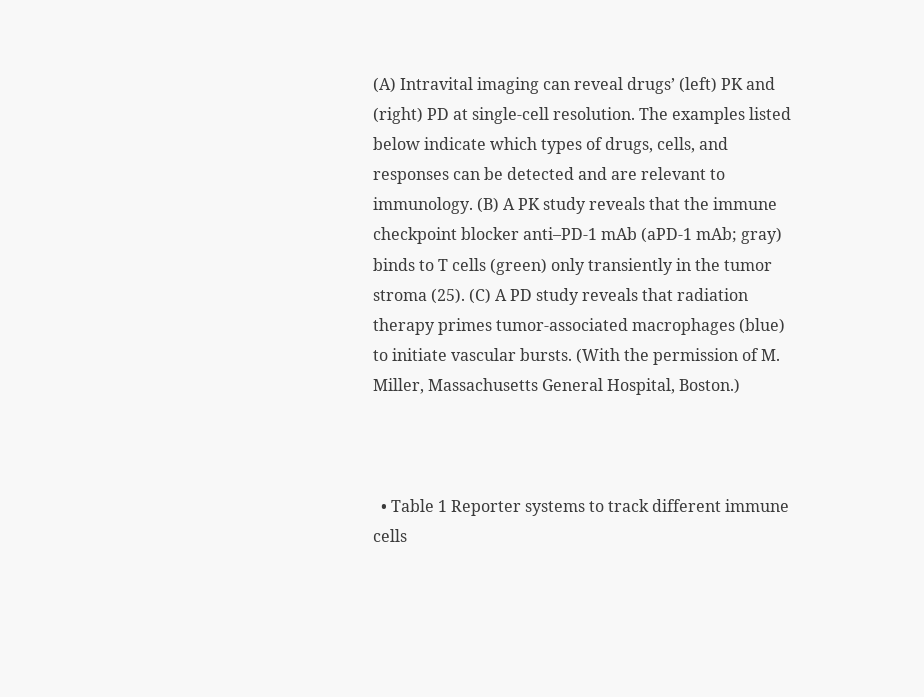(A) Intravital imaging can reveal drugs’ (left) PK and (right) PD at single-cell resolution. The examples listed below indicate which types of drugs, cells, and responses can be detected and are relevant to immunology. (B) A PK study reveals that the immune checkpoint blocker anti–PD-1 mAb (aPD-1 mAb; gray) binds to T cells (green) only transiently in the tumor stroma (25). (C) A PD study reveals that radiation therapy primes tumor-associated macrophages (blue) to initiate vascular bursts. (With the permission of M. Miller, Massachusetts General Hospital, Boston.)



  • Table 1 Reporter systems to track different immune cells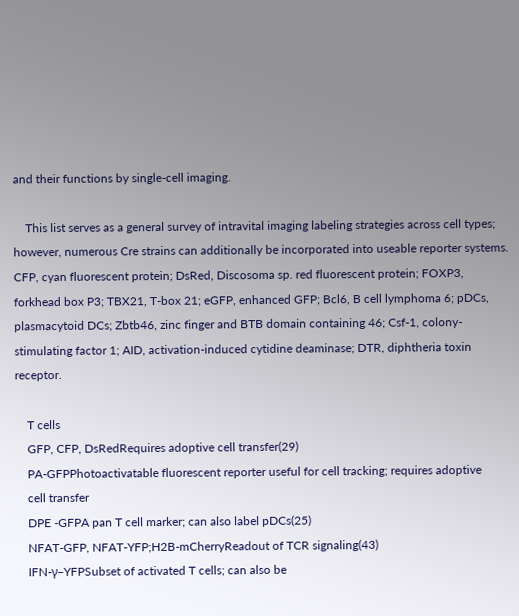and their functions by single-cell imaging.

    This list serves as a general survey of intravital imaging labeling strategies across cell types; however, numerous Cre strains can additionally be incorporated into useable reporter systems. CFP, cyan fluorescent protein; DsRed, Discosoma sp. red fluorescent protein; FOXP3, forkhead box P3; TBX21, T-box 21; eGFP, enhanced GFP; Bcl6, B cell lymphoma 6; pDCs, plasmacytoid DCs; Zbtb46, zinc finger and BTB domain containing 46; Csf-1, colony-stimulating factor 1; AID, activation-induced cytidine deaminase; DTR, diphtheria toxin receptor.

    T cells
    GFP, CFP, DsRedRequires adoptive cell transfer(29)
    PA-GFPPhotoactivatable fluorescent reporter useful for cell tracking; requires adoptive
    cell transfer
    DPE -GFPA pan T cell marker; can also label pDCs(25)
    NFAT-GFP, NFAT-YFP;H2B-mCherryReadout of TCR signaling(43)
    IFN-γ–YFPSubset of activated T cells; can also be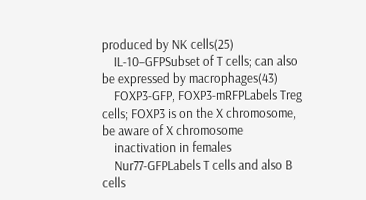produced by NK cells(25)
    IL-10–GFPSubset of T cells; can also be expressed by macrophages(43)
    FOXP3-GFP, FOXP3-mRFPLabels Treg cells; FOXP3 is on the X chromosome, be aware of X chromosome
    inactivation in females
    Nur77-GFPLabels T cells and also B cells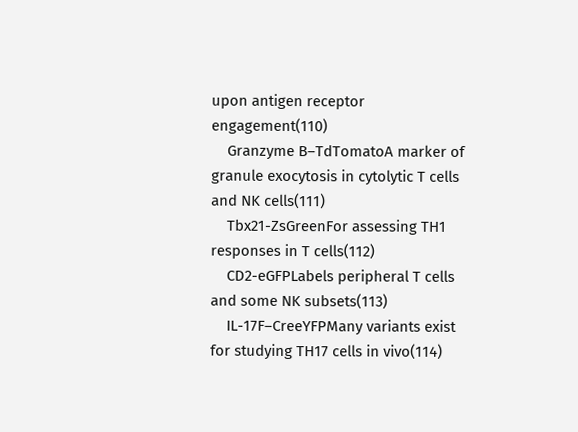upon antigen receptor engagement(110)
    Granzyme B–TdTomatoA marker of granule exocytosis in cytolytic T cells and NK cells(111)
    Tbx21-ZsGreenFor assessing TH1 responses in T cells(112)
    CD2-eGFPLabels peripheral T cells and some NK subsets(113)
    IL-17F–CreeYFPMany variants exist for studying TH17 cells in vivo(114)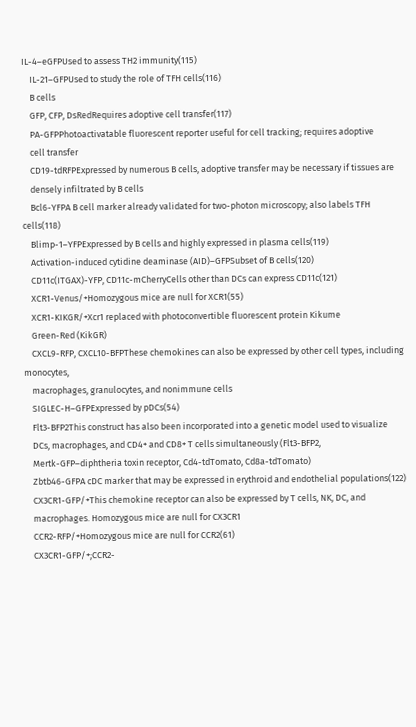IL-4–eGFPUsed to assess TH2 immunity(115)
    IL-21–GFPUsed to study the role of TFH cells(116)
    B cells
    GFP, CFP, DsRedRequires adoptive cell transfer(117)
    PA-GFPPhotoactivatable fluorescent reporter useful for cell tracking; requires adoptive
    cell transfer
    CD19-tdRFPExpressed by numerous B cells, adoptive transfer may be necessary if tissues are
    densely infiltrated by B cells
    Bcl6-YFPA B cell marker already validated for two-photon microscopy; also labels TFH cells(118)
    Blimp-1–YFPExpressed by B cells and highly expressed in plasma cells(119)
    Activation-induced cytidine deaminase (AID)–GFPSubset of B cells(120)
    CD11c(ITGAX)-YFP, CD11c-mCherryCells other than DCs can express CD11c(121)
    XCR1-Venus/+Homozygous mice are null for XCR1(55)
    XCR1-KIKGR/+Xcr1 replaced with photoconvertible fluorescent protein Kikume
    Green-Red (KikGR)
    CXCL9-RFP, CXCL10-BFPThese chemokines can also be expressed by other cell types, including monocytes,
    macrophages, granulocytes, and nonimmune cells
    SIGLEC-H–GFPExpressed by pDCs(54)
    Flt3-BFP2This construct has also been incorporated into a genetic model used to visualize
    DCs, macrophages, and CD4+ and CD8+ T cells simultaneously (Flt3-BFP2,
    Mertk-GFP–diphtheria toxin receptor, Cd4-tdTomato, Cd8a-tdTomato)
    Zbtb46-GFPA cDC marker that may be expressed in erythroid and endothelial populations(122)
    CX3CR1-GFP/+This chemokine receptor can also be expressed by T cells, NK, DC, and
    macrophages. Homozygous mice are null for CX3CR1
    CCR2-RFP/+Homozygous mice are null for CCR2(61)
    CX3CR1-GFP/+;CCR2-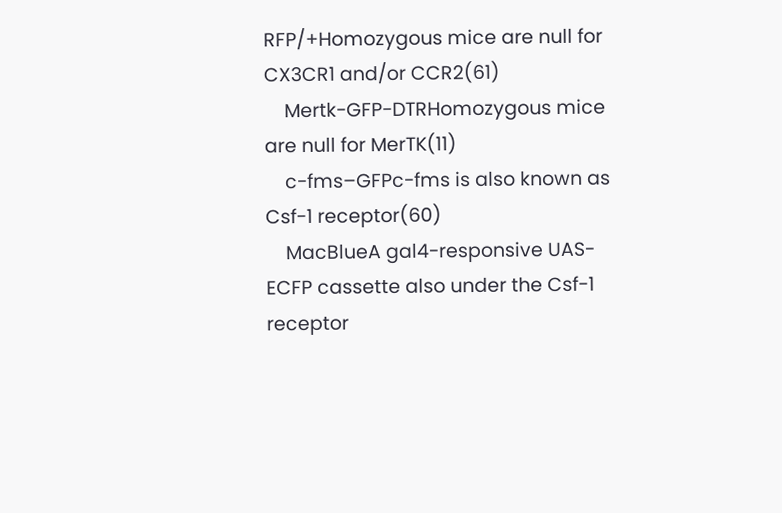RFP/+Homozygous mice are null for CX3CR1 and/or CCR2(61)
    Mertk-GFP-DTRHomozygous mice are null for MerTK(11)
    c-fms–GFPc-fms is also known as Csf-1 receptor(60)
    MacBlueA gal4-responsive UAS-ECFP cassette also under the Csf-1 receptor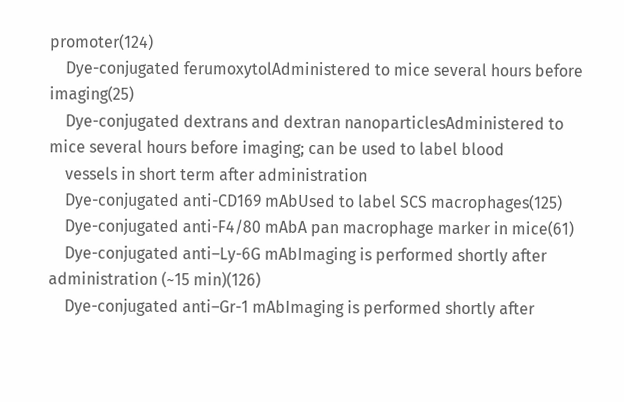promoter(124)
    Dye-conjugated ferumoxytolAdministered to mice several hours before imaging(25)
    Dye-conjugated dextrans and dextran nanoparticlesAdministered to mice several hours before imaging; can be used to label blood
    vessels in short term after administration
    Dye-conjugated anti-CD169 mAbUsed to label SCS macrophages(125)
    Dye-conjugated anti-F4/80 mAbA pan macrophage marker in mice(61)
    Dye-conjugated anti–Ly-6G mAbImaging is performed shortly after administration (~15 min)(126)
    Dye-conjugated anti–Gr-1 mAbImaging is performed shortly after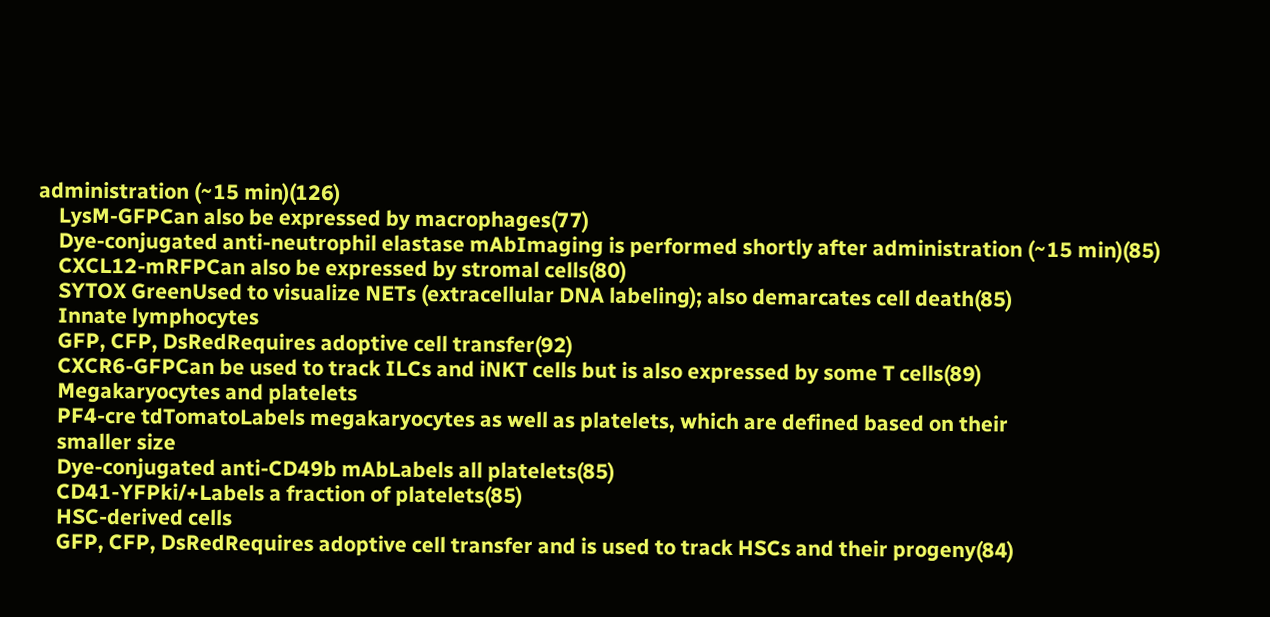administration (~15 min)(126)
    LysM-GFPCan also be expressed by macrophages(77)
    Dye-conjugated anti-neutrophil elastase mAbImaging is performed shortly after administration (~15 min)(85)
    CXCL12-mRFPCan also be expressed by stromal cells(80)
    SYTOX GreenUsed to visualize NETs (extracellular DNA labeling); also demarcates cell death(85)
    Innate lymphocytes
    GFP, CFP, DsRedRequires adoptive cell transfer(92)
    CXCR6-GFPCan be used to track ILCs and iNKT cells but is also expressed by some T cells(89)
    Megakaryocytes and platelets
    PF4-cre tdTomatoLabels megakaryocytes as well as platelets, which are defined based on their
    smaller size
    Dye-conjugated anti-CD49b mAbLabels all platelets(85)
    CD41-YFPki/+Labels a fraction of platelets(85)
    HSC-derived cells
    GFP, CFP, DsRedRequires adoptive cell transfer and is used to track HSCs and their progeny(84)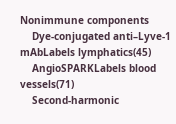Nonimmune components
    Dye-conjugated anti–Lyve-1 mAbLabels lymphatics(45)
    AngioSPARKLabels blood vessels(71)
    Second-harmonic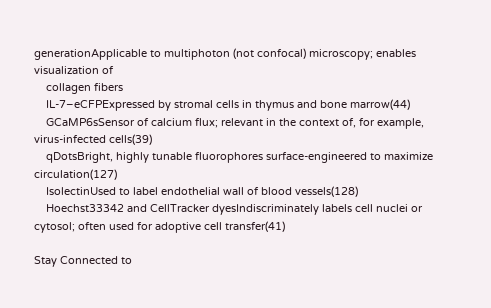generationApplicable to multiphoton (not confocal) microscopy; enables visualization of
    collagen fibers
    IL-7–eCFPExpressed by stromal cells in thymus and bone marrow(44)
    GCaMP6sSensor of calcium flux; relevant in the context of, for example, virus-infected cells(39)
    qDotsBright, highly tunable fluorophores surface-engineered to maximize circulation(127)
    IsolectinUsed to label endothelial wall of blood vessels(128)
    Hoechst33342 and CellTracker dyesIndiscriminately labels cell nuclei or cytosol; often used for adoptive cell transfer(41)

Stay Connected to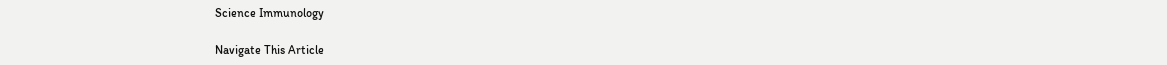Science Immunology

Navigate This Article